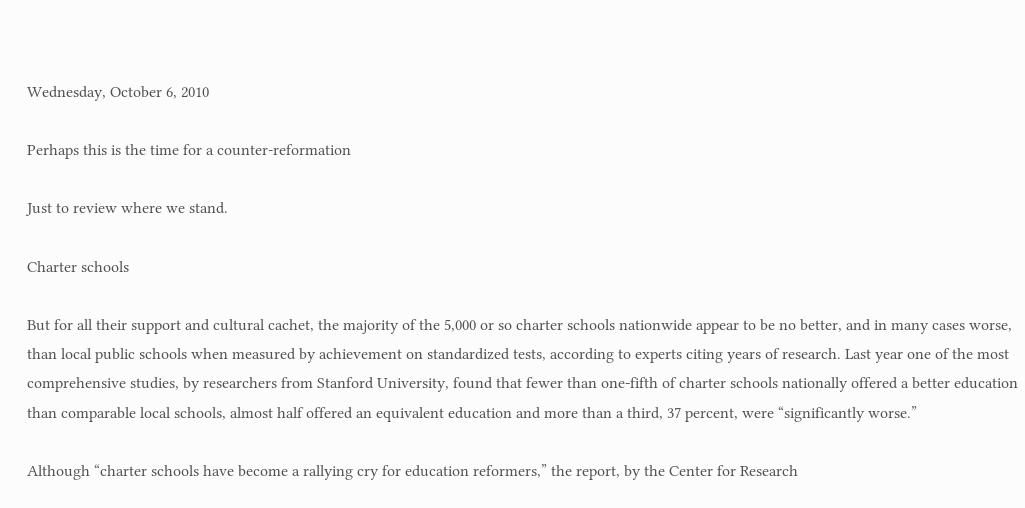Wednesday, October 6, 2010

Perhaps this is the time for a counter-reformation

Just to review where we stand.

Charter schools

But for all their support and cultural cachet, the majority of the 5,000 or so charter schools nationwide appear to be no better, and in many cases worse, than local public schools when measured by achievement on standardized tests, according to experts citing years of research. Last year one of the most comprehensive studies, by researchers from Stanford University, found that fewer than one-fifth of charter schools nationally offered a better education than comparable local schools, almost half offered an equivalent education and more than a third, 37 percent, were “significantly worse.”

Although “charter schools have become a rallying cry for education reformers,” the report, by the Center for Research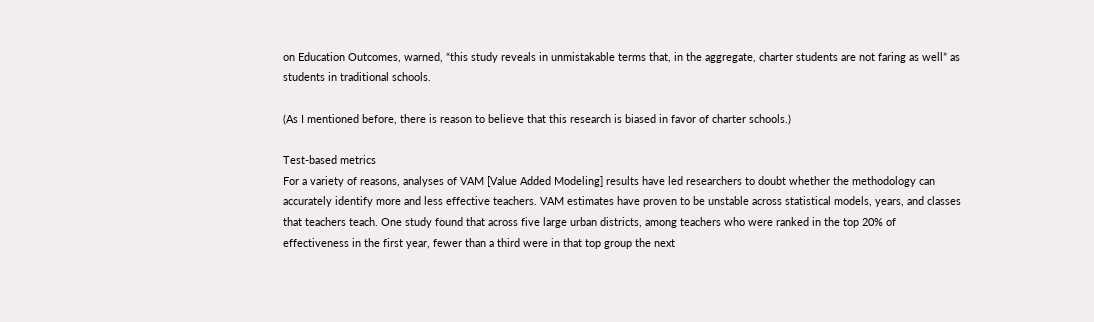on Education Outcomes, warned, “this study reveals in unmistakable terms that, in the aggregate, charter students are not faring as well” as students in traditional schools.

(As I mentioned before, there is reason to believe that this research is biased in favor of charter schools.)

Test-based metrics
For a variety of reasons, analyses of VAM [Value Added Modeling] results have led researchers to doubt whether the methodology can accurately identify more and less effective teachers. VAM estimates have proven to be unstable across statistical models, years, and classes that teachers teach. One study found that across five large urban districts, among teachers who were ranked in the top 20% of effectiveness in the first year, fewer than a third were in that top group the next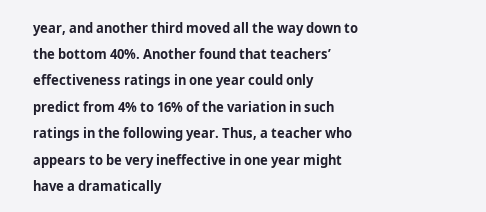year, and another third moved all the way down to the bottom 40%. Another found that teachers’ effectiveness ratings in one year could only predict from 4% to 16% of the variation in such ratings in the following year. Thus, a teacher who appears to be very ineffective in one year might have a dramatically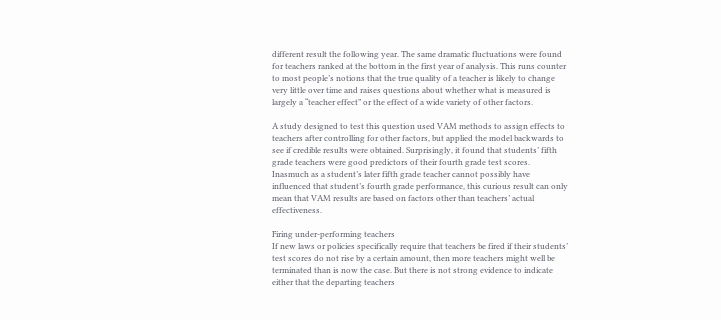different result the following year. The same dramatic fluctuations were found for teachers ranked at the bottom in the first year of analysis. This runs counter to most people’s notions that the true quality of a teacher is likely to change very little over time and raises questions about whether what is measured is largely a “teacher effect” or the effect of a wide variety of other factors.

A study designed to test this question used VAM methods to assign effects to teachers after controlling for other factors, but applied the model backwards to see if credible results were obtained. Surprisingly, it found that students’ fifth grade teachers were good predictors of their fourth grade test scores. Inasmuch as a student’s later fifth grade teacher cannot possibly have influenced that student’s fourth grade performance, this curious result can only mean that VAM results are based on factors other than teachers’ actual effectiveness.

Firing under-performing teachers
If new laws or policies specifically require that teachers be fired if their students’ test scores do not rise by a certain amount, then more teachers might well be terminated than is now the case. But there is not strong evidence to indicate either that the departing teachers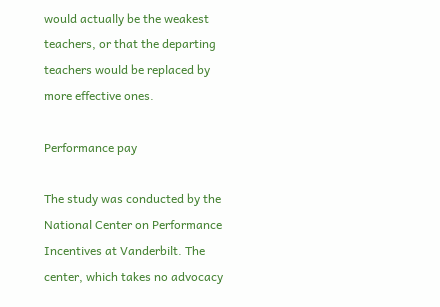would actually be the weakest teachers, or that the departing teachers would be replaced by more effective ones.

Performance pay

The study was conducted by the National Center on Performance Incentives at Vanderbilt. The center, which takes no advocacy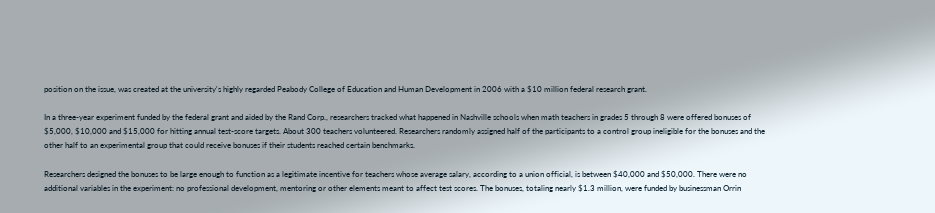position on the issue, was created at the university's highly regarded Peabody College of Education and Human Development in 2006 with a $10 million federal research grant.

In a three-year experiment funded by the federal grant and aided by the Rand Corp., researchers tracked what happened in Nashville schools when math teachers in grades 5 through 8 were offered bonuses of $5,000, $10,000 and $15,000 for hitting annual test-score targets. About 300 teachers volunteered. Researchers randomly assigned half of the participants to a control group ineligible for the bonuses and the other half to an experimental group that could receive bonuses if their students reached certain benchmarks.

Researchers designed the bonuses to be large enough to function as a legitimate incentive for teachers whose average salary, according to a union official, is between $40,000 and $50,000. There were no additional variables in the experiment: no professional development, mentoring or other elements meant to affect test scores. The bonuses, totaling nearly $1.3 million, were funded by businessman Orrin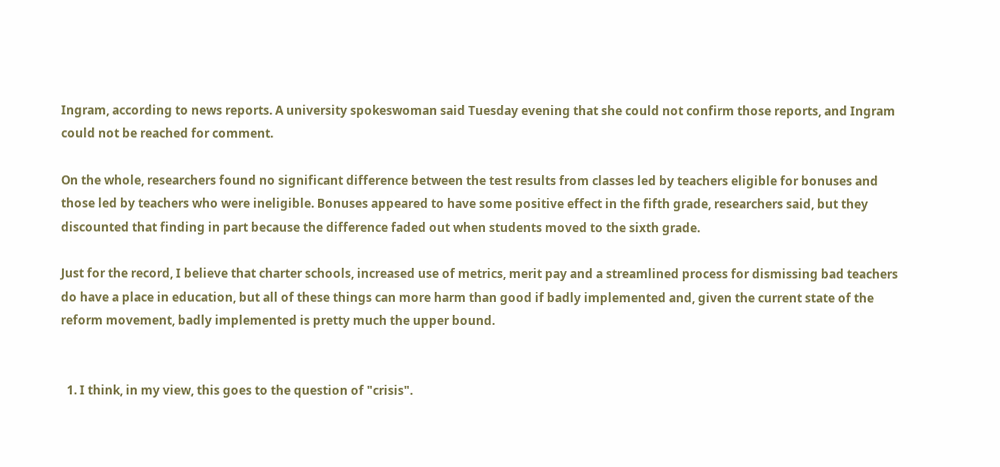Ingram, according to news reports. A university spokeswoman said Tuesday evening that she could not confirm those reports, and Ingram could not be reached for comment.

On the whole, researchers found no significant difference between the test results from classes led by teachers eligible for bonuses and those led by teachers who were ineligible. Bonuses appeared to have some positive effect in the fifth grade, researchers said, but they discounted that finding in part because the difference faded out when students moved to the sixth grade.

Just for the record, I believe that charter schools, increased use of metrics, merit pay and a streamlined process for dismissing bad teachers do have a place in education, but all of these things can more harm than good if badly implemented and, given the current state of the reform movement, badly implemented is pretty much the upper bound.


  1. I think, in my view, this goes to the question of "crisis".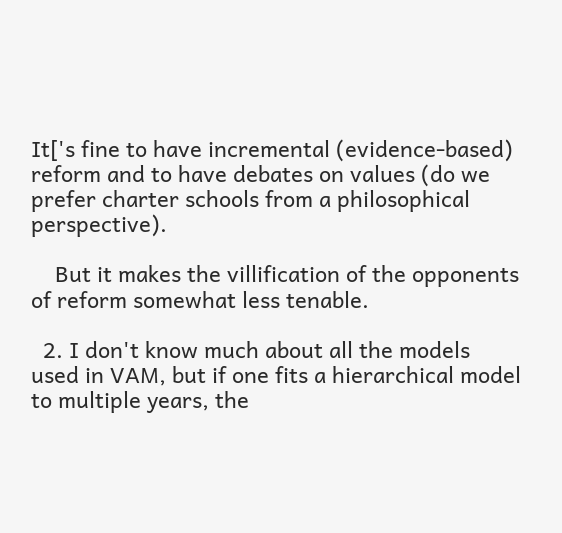It['s fine to have incremental (evidence-based) reform and to have debates on values (do we prefer charter schools from a philosophical perspective).

    But it makes the villification of the opponents of reform somewhat less tenable.

  2. I don't know much about all the models used in VAM, but if one fits a hierarchical model to multiple years, the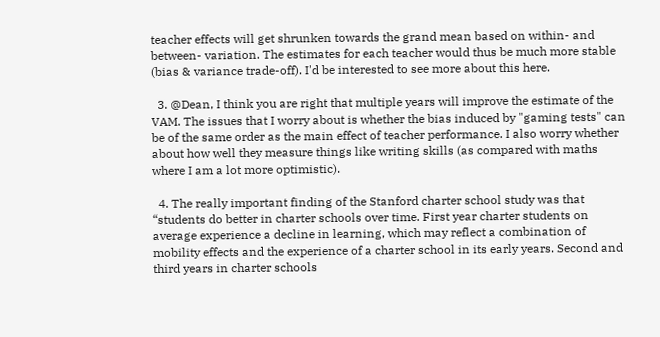teacher effects will get shrunken towards the grand mean based on within- and between- variation. The estimates for each teacher would thus be much more stable (bias & variance trade-off). I'd be interested to see more about this here.

  3. @Dean, I think you are right that multiple years will improve the estimate of the VAM. The issues that I worry about is whether the bias induced by "gaming tests" can be of the same order as the main effect of teacher performance. I also worry whether about how well they measure things like writing skills (as compared with maths where I am a lot more optimistic).

  4. The really important finding of the Stanford charter school study was that “students do better in charter schools over time. First year charter students on average experience a decline in learning, which may reflect a combination of mobility effects and the experience of a charter school in its early years. Second and third years in charter schools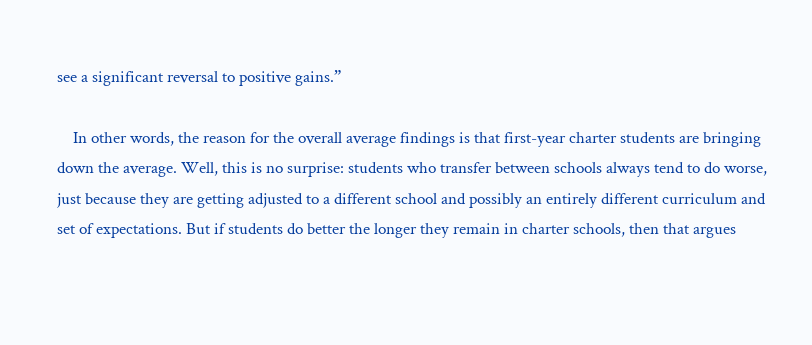see a significant reversal to positive gains.”

    In other words, the reason for the overall average findings is that first-year charter students are bringing down the average. Well, this is no surprise: students who transfer between schools always tend to do worse, just because they are getting adjusted to a different school and possibly an entirely different curriculum and set of expectations. But if students do better the longer they remain in charter schools, then that argues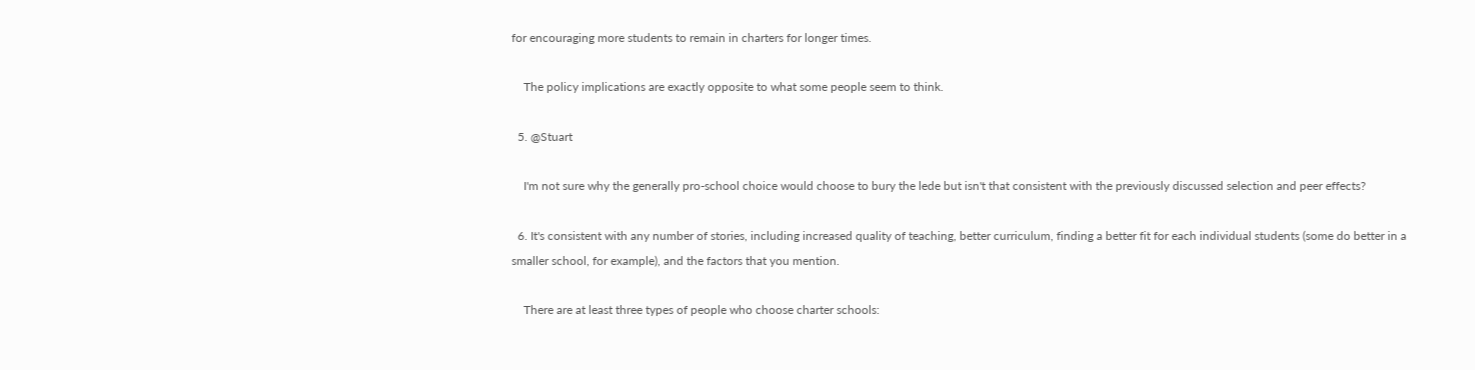for encouraging more students to remain in charters for longer times.

    The policy implications are exactly opposite to what some people seem to think.

  5. @Stuart

    I'm not sure why the generally pro-school choice would choose to bury the lede but isn't that consistent with the previously discussed selection and peer effects?

  6. It's consistent with any number of stories, including increased quality of teaching, better curriculum, finding a better fit for each individual students (some do better in a smaller school, for example), and the factors that you mention.

    There are at least three types of people who choose charter schools: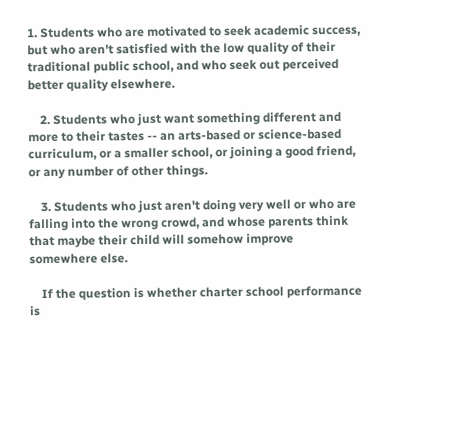1. Students who are motivated to seek academic success, but who aren't satisfied with the low quality of their traditional public school, and who seek out perceived better quality elsewhere.

    2. Students who just want something different and more to their tastes -- an arts-based or science-based curriculum, or a smaller school, or joining a good friend, or any number of other things.

    3. Students who just aren't doing very well or who are falling into the wrong crowd, and whose parents think that maybe their child will somehow improve somewhere else.

    If the question is whether charter school performance is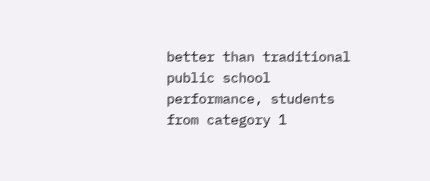better than traditional public school performance, students from category 1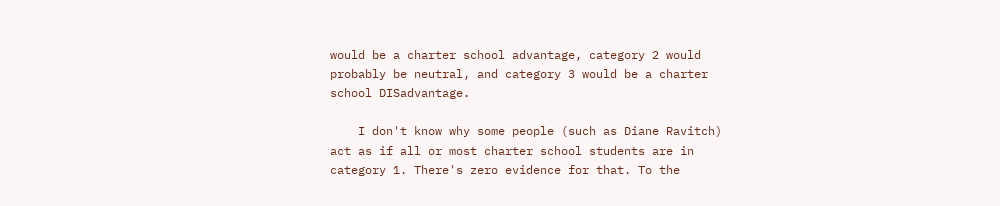would be a charter school advantage, category 2 would probably be neutral, and category 3 would be a charter school DISadvantage.

    I don't know why some people (such as Diane Ravitch) act as if all or most charter school students are in category 1. There's zero evidence for that. To the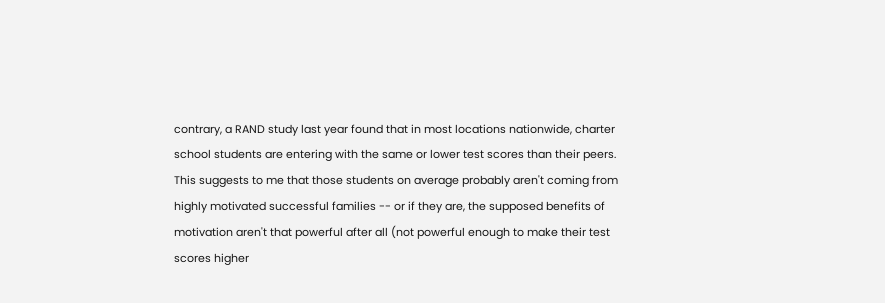contrary, a RAND study last year found that in most locations nationwide, charter school students are entering with the same or lower test scores than their peers. This suggests to me that those students on average probably aren't coming from highly motivated successful families -- or if they are, the supposed benefits of motivation aren't that powerful after all (not powerful enough to make their test scores higher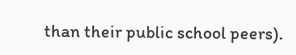than their public school peers).